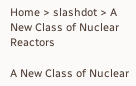Home > slashdot > A New Class of Nuclear Reactors

A New Class of Nuclear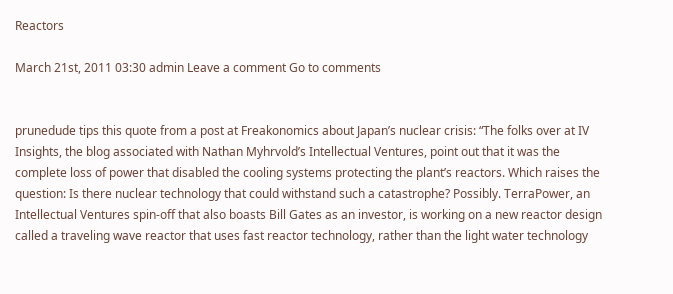Reactors

March 21st, 2011 03:30 admin Leave a comment Go to comments


prunedude tips this quote from a post at Freakonomics about Japan’s nuclear crisis: “The folks over at IV Insights, the blog associated with Nathan Myhrvold’s Intellectual Ventures, point out that it was the complete loss of power that disabled the cooling systems protecting the plant’s reactors. Which raises the question: Is there nuclear technology that could withstand such a catastrophe? Possibly. TerraPower, an Intellectual Ventures spin-off that also boasts Bill Gates as an investor, is working on a new reactor design called a traveling wave reactor that uses fast reactor technology, rather than the light water technology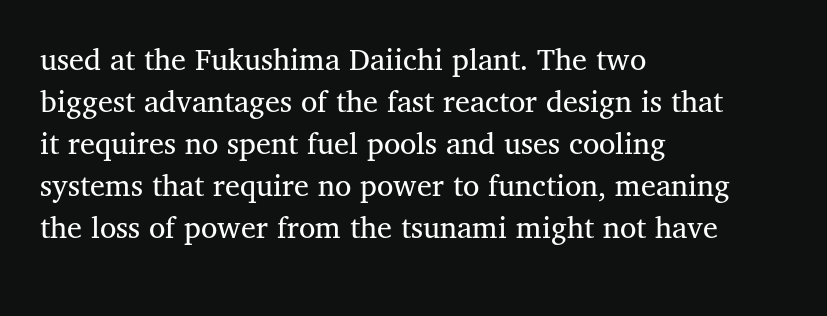used at the Fukushima Daiichi plant. The two biggest advantages of the fast reactor design is that it requires no spent fuel pools and uses cooling systems that require no power to function, meaning the loss of power from the tsunami might not have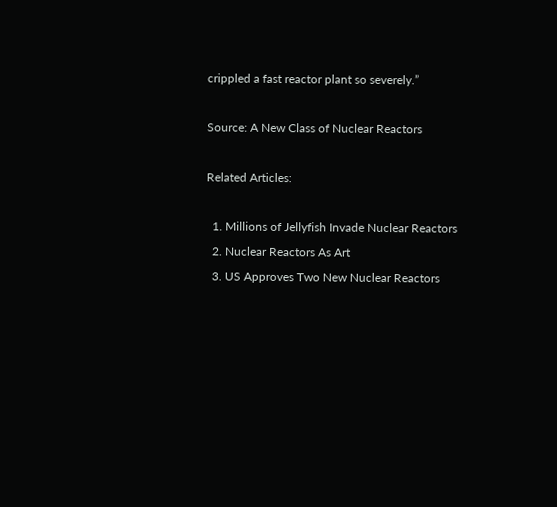crippled a fast reactor plant so severely.”

Source: A New Class of Nuclear Reactors

Related Articles:

  1. Millions of Jellyfish Invade Nuclear Reactors
  2. Nuclear Reactors As Art
  3. US Approves Two New Nuclear Reactors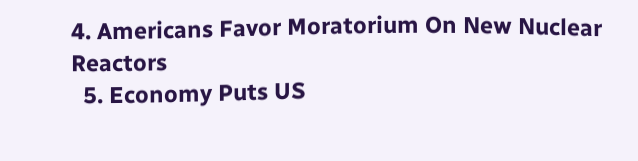4. Americans Favor Moratorium On New Nuclear Reactors
  5. Economy Puts US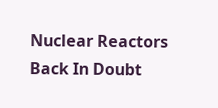Nuclear Reactors Back In Doubt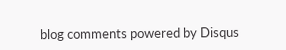blog comments powered by Disqus